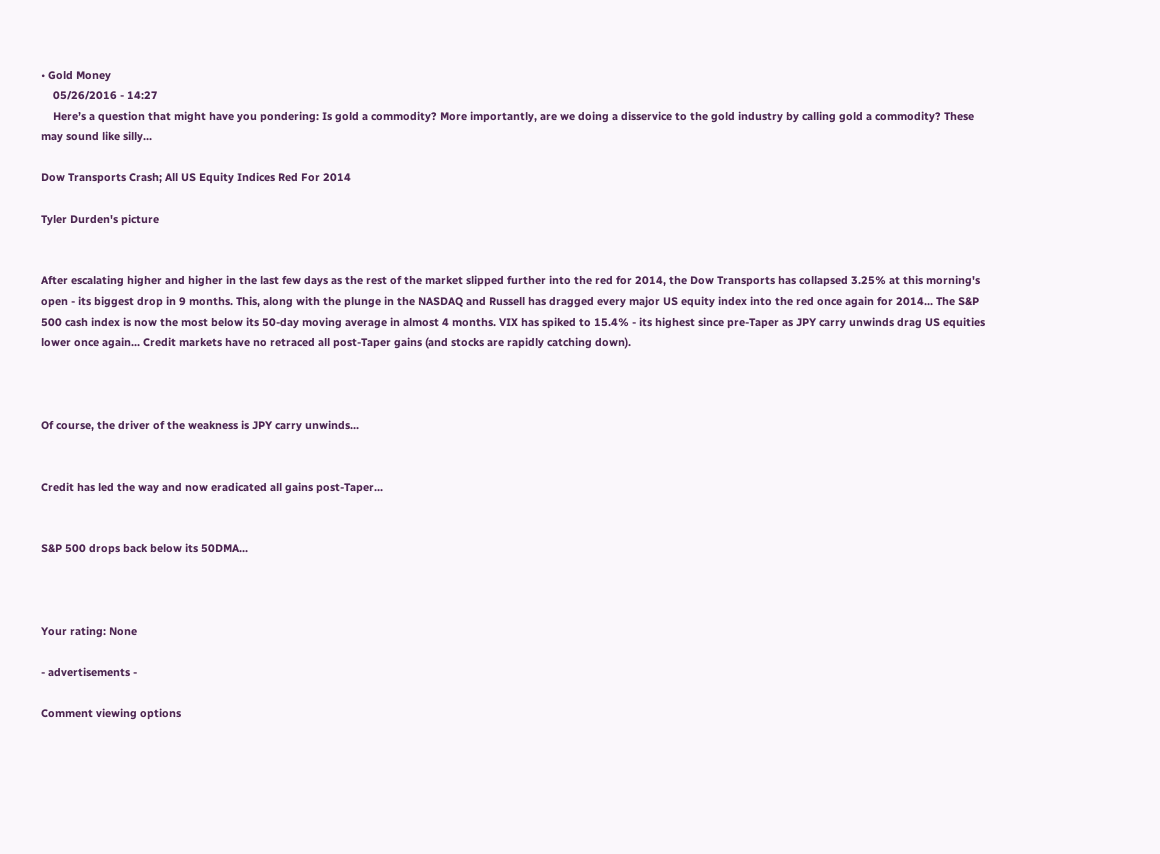• Gold Money
    05/26/2016 - 14:27
    Here’s a question that might have you pondering: Is gold a commodity? More importantly, are we doing a disservice to the gold industry by calling gold a commodity? These may sound like silly...

Dow Transports Crash; All US Equity Indices Red For 2014

Tyler Durden's picture


After escalating higher and higher in the last few days as the rest of the market slipped further into the red for 2014, the Dow Transports has collapsed 3.25% at this morning's open - its biggest drop in 9 months. This, along with the plunge in the NASDAQ and Russell has dragged every major US equity index into the red once again for 2014... The S&P 500 cash index is now the most below its 50-day moving average in almost 4 months. VIX has spiked to 15.4% - its highest since pre-Taper as JPY carry unwinds drag US equities lower once again... Credit markets have no retraced all post-Taper gains (and stocks are rapidly catching down).



Of course, the driver of the weakness is JPY carry unwinds...


Credit has led the way and now eradicated all gains post-Taper...


S&P 500 drops back below its 50DMA...



Your rating: None

- advertisements -

Comment viewing options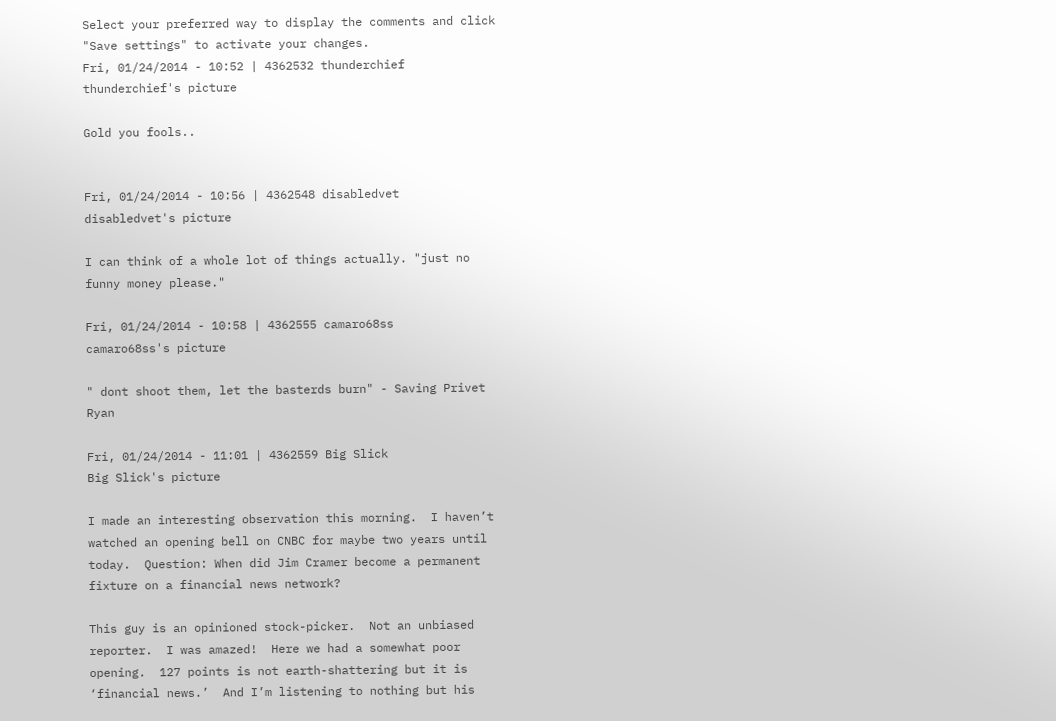Select your preferred way to display the comments and click "Save settings" to activate your changes.
Fri, 01/24/2014 - 10:52 | 4362532 thunderchief
thunderchief's picture

Gold you fools..


Fri, 01/24/2014 - 10:56 | 4362548 disabledvet
disabledvet's picture

I can think of a whole lot of things actually. "just no funny money please."

Fri, 01/24/2014 - 10:58 | 4362555 camaro68ss
camaro68ss's picture

" dont shoot them, let the basterds burn" - Saving Privet Ryan

Fri, 01/24/2014 - 11:01 | 4362559 Big Slick
Big Slick's picture

I made an interesting observation this morning.  I haven’t watched an opening bell on CNBC for maybe two years until today.  Question: When did Jim Cramer become a permanent fixture on a financial news network?

This guy is an opinioned stock-picker.  Not an unbiased reporter.  I was amazed!  Here we had a somewhat poor opening.  127 points is not earth-shattering but it is ‘financial news.’  And I’m listening to nothing but his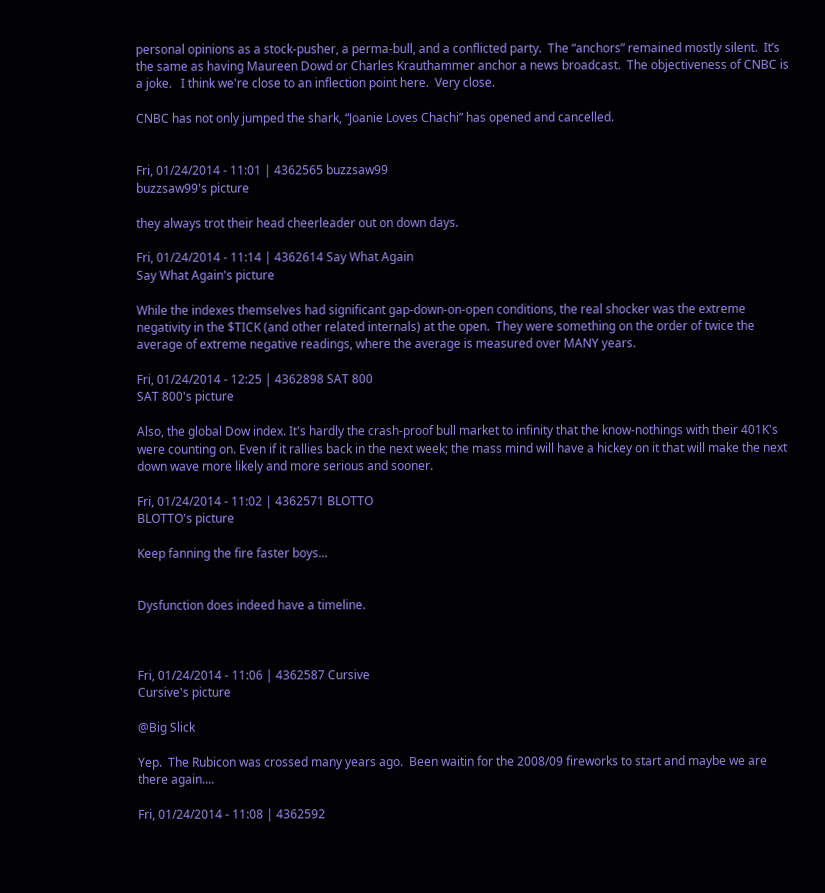personal opinions as a stock-pusher, a perma-bull, and a conflicted party.  The “anchors” remained mostly silent.  It’s the same as having Maureen Dowd or Charles Krauthammer anchor a news broadcast.  The objectiveness of CNBC is a joke.   I think we're close to an inflection point here.  Very close.

CNBC has not only jumped the shark, “Joanie Loves Chachi” has opened and cancelled.


Fri, 01/24/2014 - 11:01 | 4362565 buzzsaw99
buzzsaw99's picture

they always trot their head cheerleader out on down days.

Fri, 01/24/2014 - 11:14 | 4362614 Say What Again
Say What Again's picture

While the indexes themselves had significant gap-down-on-open conditions, the real shocker was the extreme negativity in the $TICK (and other related internals) at the open.  They were something on the order of twice the average of extreme negative readings, where the average is measured over MANY years.

Fri, 01/24/2014 - 12:25 | 4362898 SAT 800
SAT 800's picture

Also, the global Dow index. It's hardly the crash-proof bull market to infinity that the know-nothings with their 401K's were counting on. Even if it rallies back in the next week; the mass mind will have a hickey on it that will make the next down wave more likely and more serious and sooner.

Fri, 01/24/2014 - 11:02 | 4362571 BLOTTO
BLOTTO's picture

Keep fanning the fire faster boys...


Dysfunction does indeed have a timeline.



Fri, 01/24/2014 - 11:06 | 4362587 Cursive
Cursive's picture

@Big Slick

Yep.  The Rubicon was crossed many years ago.  Been waitin for the 2008/09 fireworks to start and maybe we are there again....

Fri, 01/24/2014 - 11:08 | 4362592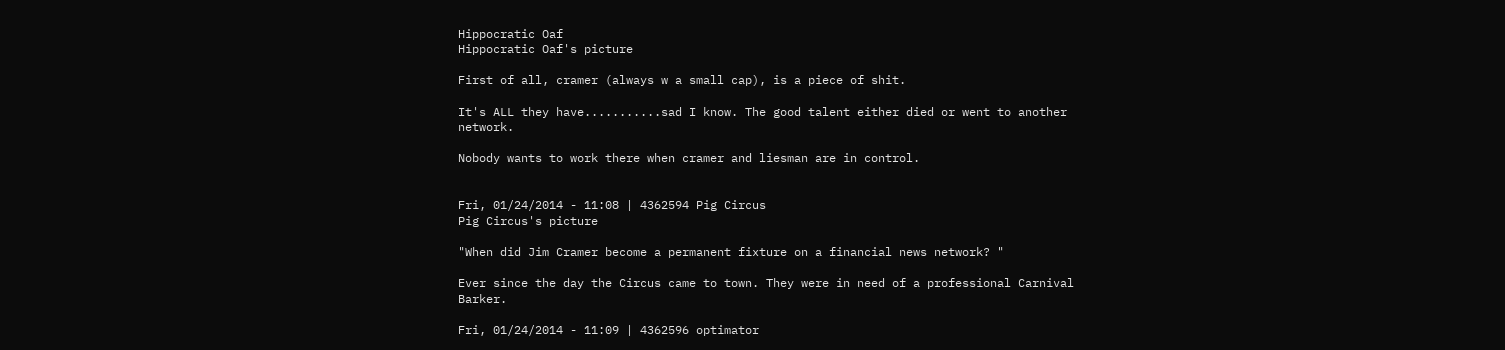Hippocratic Oaf
Hippocratic Oaf's picture

First of all, cramer (always w a small cap), is a piece of shit.

It's ALL they have...........sad I know. The good talent either died or went to another network.

Nobody wants to work there when cramer and liesman are in control.


Fri, 01/24/2014 - 11:08 | 4362594 Pig Circus
Pig Circus's picture

"When did Jim Cramer become a permanent fixture on a financial news network? "

Ever since the day the Circus came to town. They were in need of a professional Carnival Barker.

Fri, 01/24/2014 - 11:09 | 4362596 optimator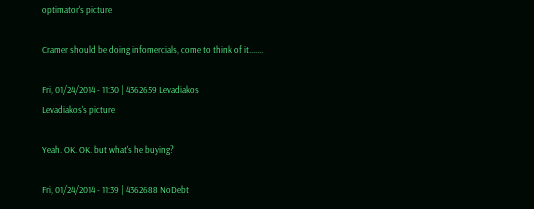optimator's picture

Cramer should be doing infomercials, come to think of it.......

Fri, 01/24/2014 - 11:30 | 4362659 Levadiakos
Levadiakos's picture

Yeah. OK. OK. but what's he buying?

Fri, 01/24/2014 - 11:39 | 4362688 NoDebt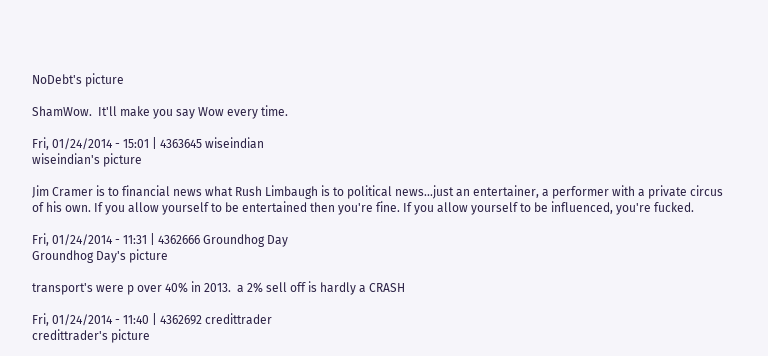NoDebt's picture

ShamWow.  It'll make you say Wow every time.

Fri, 01/24/2014 - 15:01 | 4363645 wiseindian
wiseindian's picture

Jim Cramer is to financial news what Rush Limbaugh is to political news...just an entertainer, a performer with a private circus of his own. If you allow yourself to be entertained then you're fine. If you allow yourself to be influenced, you're fucked.

Fri, 01/24/2014 - 11:31 | 4362666 Groundhog Day
Groundhog Day's picture

transport's were p over 40% in 2013.  a 2% sell off is hardly a CRASH

Fri, 01/24/2014 - 11:40 | 4362692 credittrader
credittrader's picture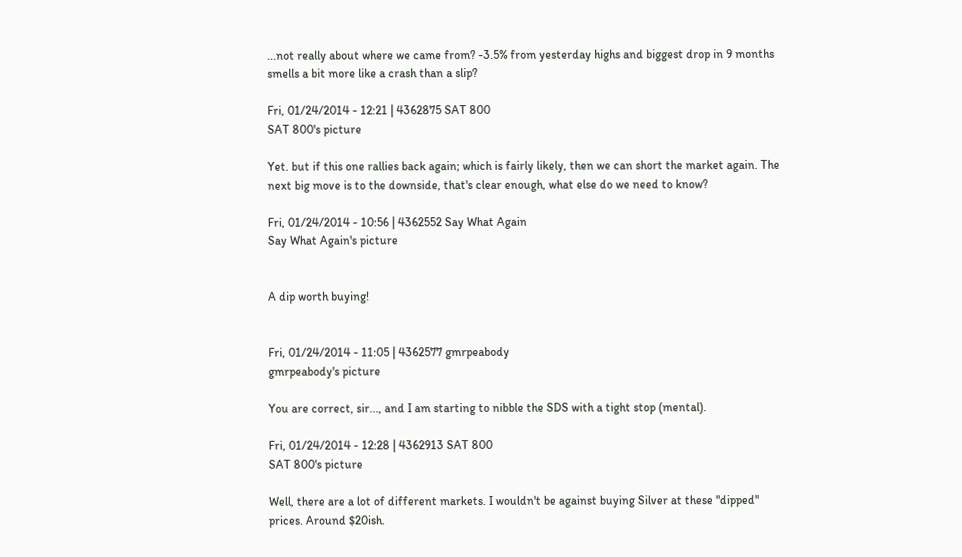...not really about where we came from? -3.5% from yesterday highs and biggest drop in 9 months smells a bit more like a crash than a slip?

Fri, 01/24/2014 - 12:21 | 4362875 SAT 800
SAT 800's picture

Yet. but if this one rallies back again; which is fairly likely, then we can short the market again. The next big move is to the downside, that's clear enough, what else do we need to know?

Fri, 01/24/2014 - 10:56 | 4362552 Say What Again
Say What Again's picture


A dip worth buying!


Fri, 01/24/2014 - 11:05 | 4362577 gmrpeabody
gmrpeabody's picture

You are correct, sir..., and I am starting to nibble the SDS with a tight stop (mental).

Fri, 01/24/2014 - 12:28 | 4362913 SAT 800
SAT 800's picture

Well, there are a lot of different markets. I wouldn't be against buying Silver at these "dipped" prices. Around $20ish.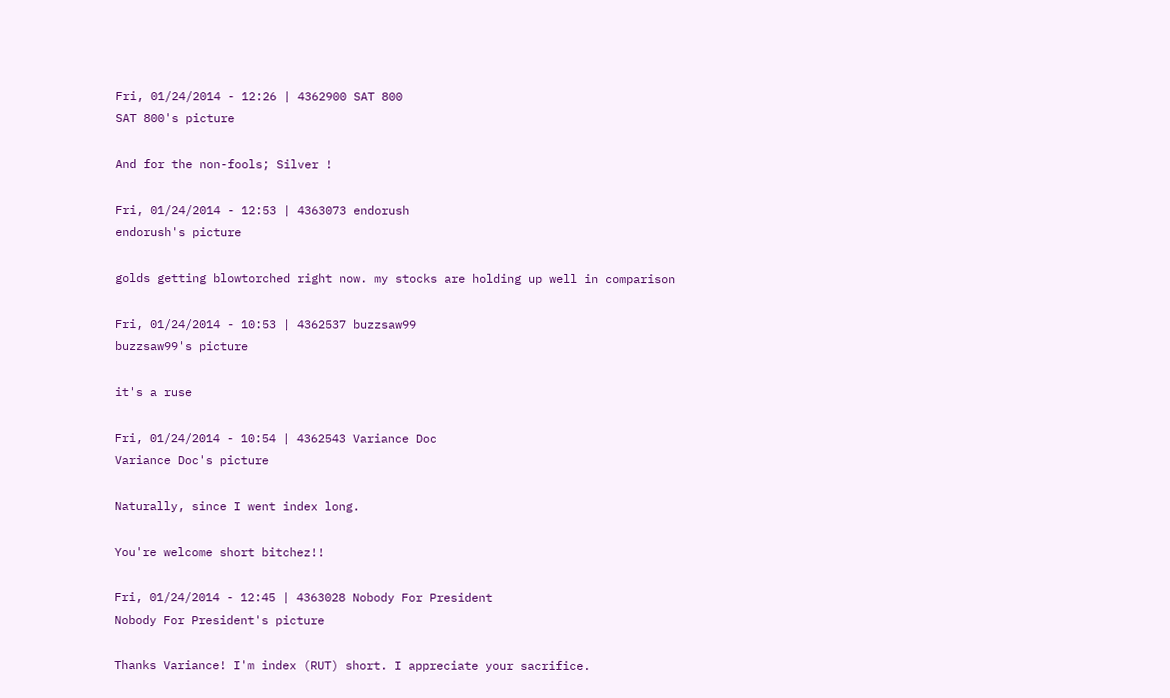Fri, 01/24/2014 - 12:26 | 4362900 SAT 800
SAT 800's picture

And for the non-fools; Silver !

Fri, 01/24/2014 - 12:53 | 4363073 endorush
endorush's picture

golds getting blowtorched right now. my stocks are holding up well in comparison

Fri, 01/24/2014 - 10:53 | 4362537 buzzsaw99
buzzsaw99's picture

it's a ruse

Fri, 01/24/2014 - 10:54 | 4362543 Variance Doc
Variance Doc's picture

Naturally, since I went index long.

You're welcome short bitchez!!

Fri, 01/24/2014 - 12:45 | 4363028 Nobody For President
Nobody For President's picture

Thanks Variance! I'm index (RUT) short. I appreciate your sacrifice.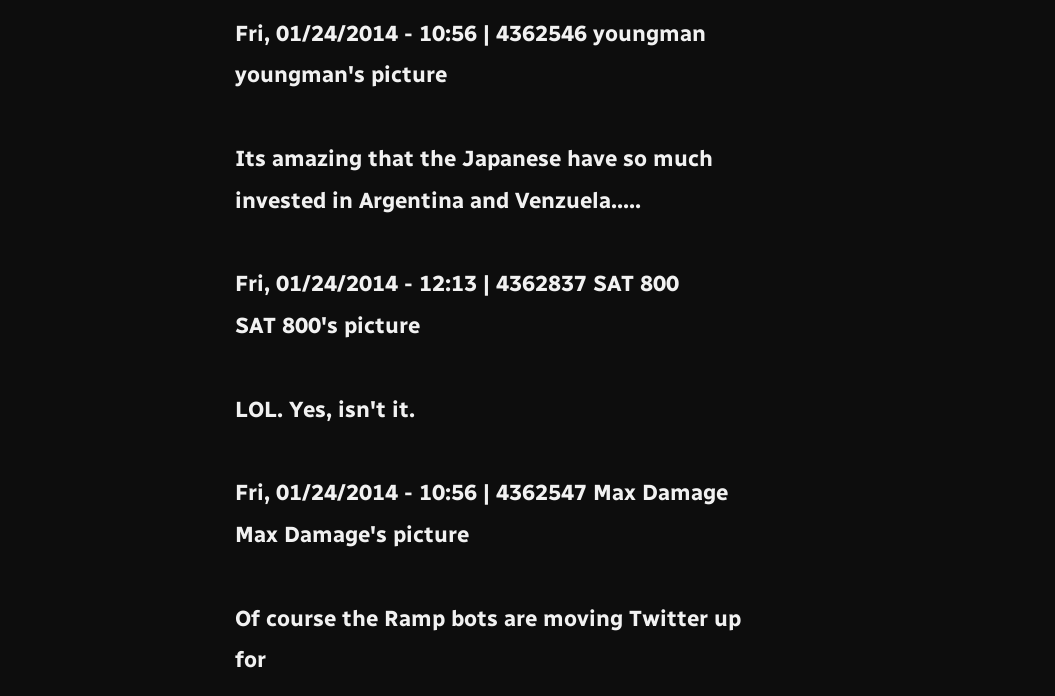Fri, 01/24/2014 - 10:56 | 4362546 youngman
youngman's picture

Its amazing that the Japanese have so much invested in Argentina and Venzuela.....

Fri, 01/24/2014 - 12:13 | 4362837 SAT 800
SAT 800's picture

LOL. Yes, isn't it.

Fri, 01/24/2014 - 10:56 | 4362547 Max Damage
Max Damage's picture

Of course the Ramp bots are moving Twitter up for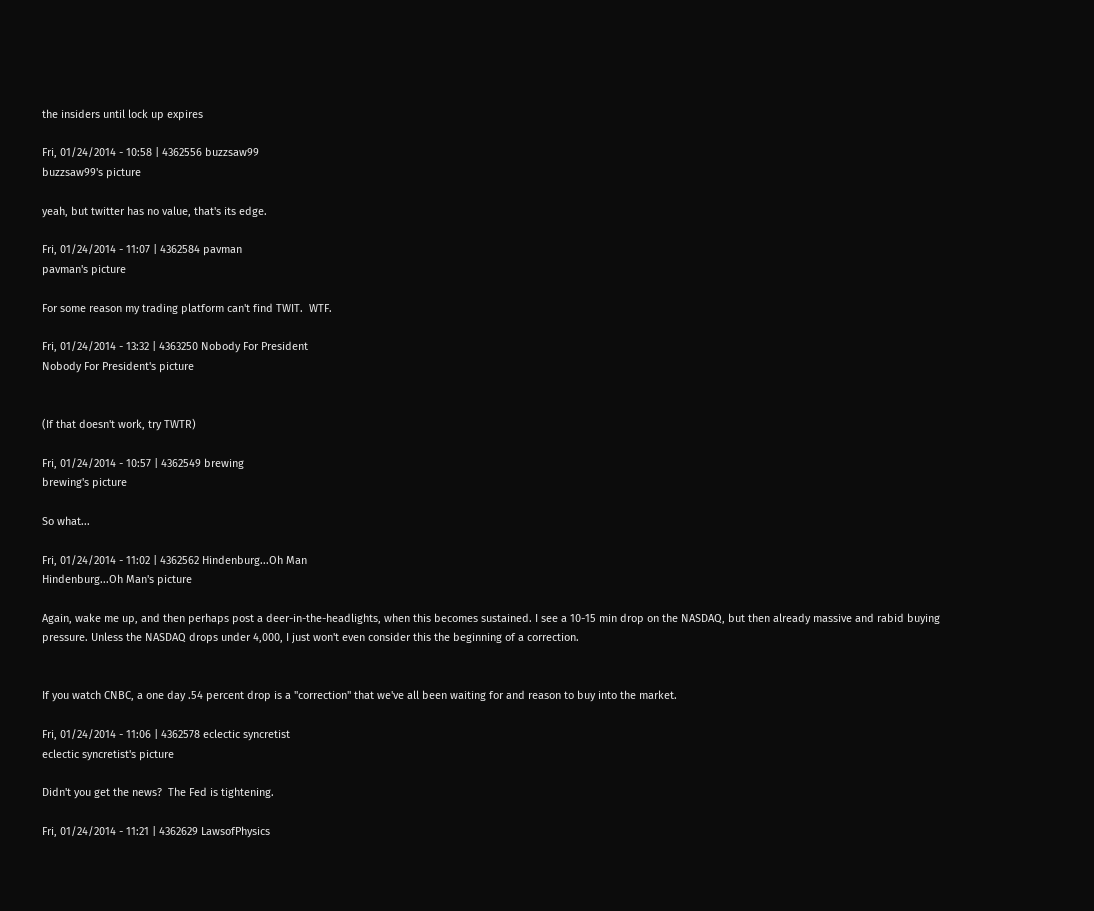the insiders until lock up expires

Fri, 01/24/2014 - 10:58 | 4362556 buzzsaw99
buzzsaw99's picture

yeah, but twitter has no value, that's its edge.

Fri, 01/24/2014 - 11:07 | 4362584 pavman
pavman's picture

For some reason my trading platform can't find TWIT.  WTF.

Fri, 01/24/2014 - 13:32 | 4363250 Nobody For President
Nobody For President's picture


(If that doesn't work, try TWTR)

Fri, 01/24/2014 - 10:57 | 4362549 brewing
brewing's picture

So what...

Fri, 01/24/2014 - 11:02 | 4362562 Hindenburg...Oh Man
Hindenburg...Oh Man's picture

Again, wake me up, and then perhaps post a deer-in-the-headlights, when this becomes sustained. I see a 10-15 min drop on the NASDAQ, but then already massive and rabid buying pressure. Unless the NASDAQ drops under 4,000, I just won't even consider this the beginning of a correction.


If you watch CNBC, a one day .54 percent drop is a "correction" that we've all been waiting for and reason to buy into the market.

Fri, 01/24/2014 - 11:06 | 4362578 eclectic syncretist
eclectic syncretist's picture

Didn't you get the news?  The Fed is tightening.

Fri, 01/24/2014 - 11:21 | 4362629 LawsofPhysics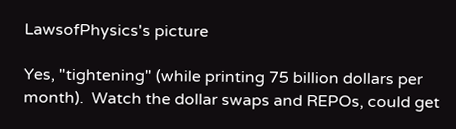LawsofPhysics's picture

Yes, "tightening" (while printing 75 billion dollars per month).  Watch the dollar swaps and REPOs, could get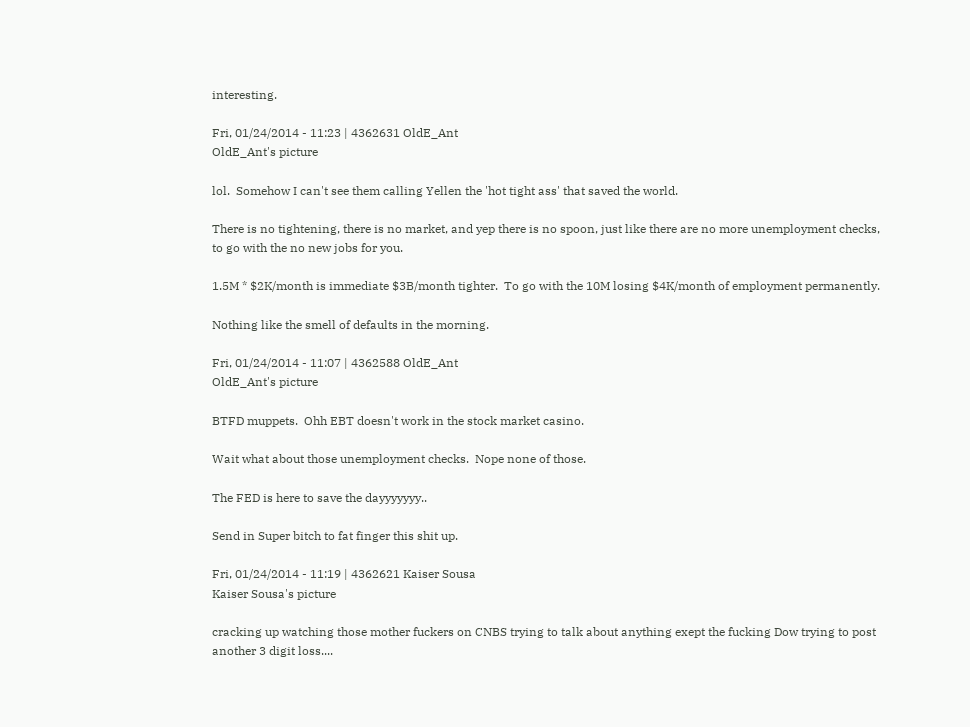interesting.

Fri, 01/24/2014 - 11:23 | 4362631 OldE_Ant
OldE_Ant's picture

lol.  Somehow I can't see them calling Yellen the 'hot tight ass' that saved the world.

There is no tightening, there is no market, and yep there is no spoon, just like there are no more unemployment checks, to go with the no new jobs for you.

1.5M * $2K/month is immediate $3B/month tighter.  To go with the 10M losing $4K/month of employment permanently.

Nothing like the smell of defaults in the morning.

Fri, 01/24/2014 - 11:07 | 4362588 OldE_Ant
OldE_Ant's picture

BTFD muppets.  Ohh EBT doesn't work in the stock market casino.

Wait what about those unemployment checks.  Nope none of those.

The FED is here to save the dayyyyyyy..

Send in Super bitch to fat finger this shit up.

Fri, 01/24/2014 - 11:19 | 4362621 Kaiser Sousa
Kaiser Sousa's picture

cracking up watching those mother fuckers on CNBS trying to talk about anything exept the fucking Dow trying to post another 3 digit loss....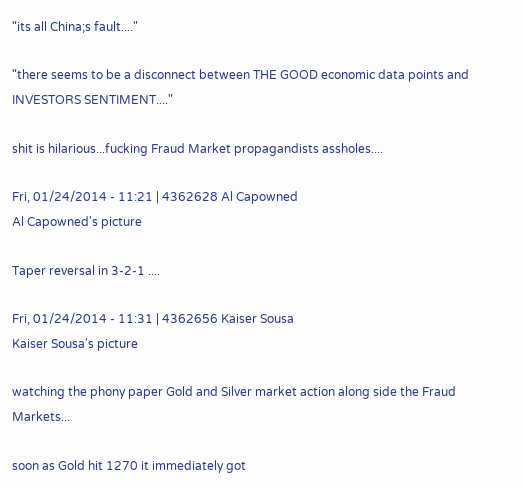"its all China;s fault...."

"there seems to be a disconnect between THE GOOD economic data points and INVESTORS SENTIMENT...."

shit is hilarious...fucking Fraud Market propagandists assholes....

Fri, 01/24/2014 - 11:21 | 4362628 Al Capowned
Al Capowned's picture

Taper reversal in 3-2-1 ....

Fri, 01/24/2014 - 11:31 | 4362656 Kaiser Sousa
Kaiser Sousa's picture

watching the phony paper Gold and Silver market action along side the Fraud Markets...

soon as Gold hit 1270 it immediately got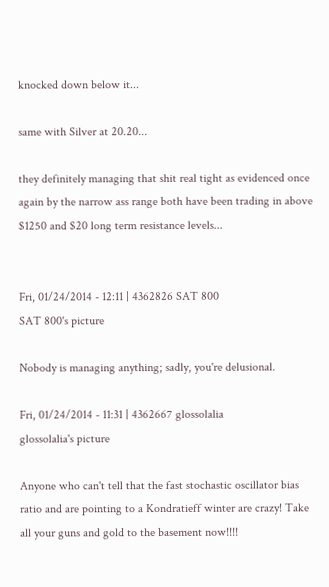knocked down below it...

same with Silver at 20.20...

they definitely managing that shit real tight as evidenced once again by the narrow ass range both have been trading in above $1250 and $20 long term resistance levels...


Fri, 01/24/2014 - 12:11 | 4362826 SAT 800
SAT 800's picture

Nobody is managing anything; sadly, you're delusional.

Fri, 01/24/2014 - 11:31 | 4362667 glossolalia
glossolalia's picture

Anyone who can't tell that the fast stochastic oscillator bias ratio and are pointing to a Kondratieff winter are crazy! Take all your guns and gold to the basement now!!!!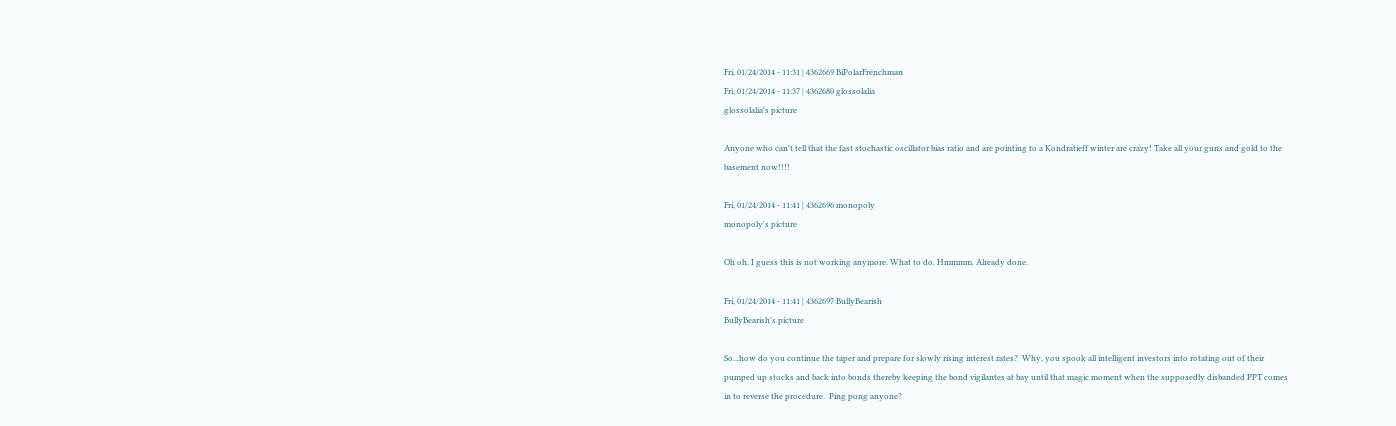Fri, 01/24/2014 - 11:31 | 4362669 BiPolarFrenchman
Fri, 01/24/2014 - 11:37 | 4362680 glossolalia
glossolalia's picture

Anyone who can't tell that the fast stochastic oscillator bias ratio and are pointing to a Kondratieff winter are crazy! Take all your guns and gold to the basement now!!!!

Fri, 01/24/2014 - 11:41 | 4362696 monopoly
monopoly's picture

Oh oh. I guess this is not working anymore. What to do. Hmmmm. Already done.

Fri, 01/24/2014 - 11:41 | 4362697 BullyBearish
BullyBearish's picture

So...how do you continue the taper and prepare for slowly rising interest rates?  Why, you spook all intelligent investors into rotating out of their pumped up stocks and back into bonds thereby keeping the bond vigilantes at bay until that magic moment when the supposedly disbanded PPT comes in to reverse the procedure.  Ping pong anyone?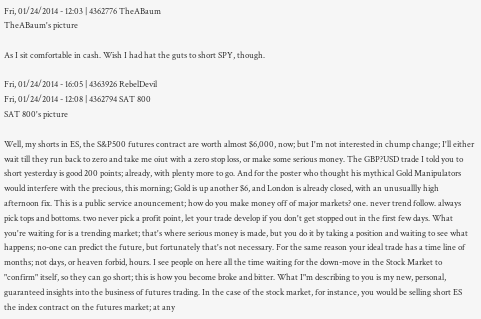Fri, 01/24/2014 - 12:03 | 4362776 TheABaum
TheABaum's picture

As I sit comfortable in cash. Wish I had hat the guts to short SPY, though.

Fri, 01/24/2014 - 16:05 | 4363926 RebelDevil
Fri, 01/24/2014 - 12:08 | 4362794 SAT 800
SAT 800's picture

Well, my shorts in ES, the S&P500 futures contract are worth almost $6,000, now; but I'm not interested in chump change; I'll either wait till they run back to zero and take me oiut with a zero stop loss, or make some serious money. The GBP?USD trade I told you to short yesterday is good 200 points; already, with plenty more to go. And for the poster who thought his mythical Gold Manipulators would interfere with the precious, this morning; Gold is up another $6, and London is already closed, with an unusuallly high afternoon fix. This is a public service anouncement; how do you make money off of major markets? one. never trend follow. always pick tops and bottoms. two never pick a profit point, let your trade develop if you don't get stopped out in the first few days. What you're waiting for is a trending market; that's where serious money is made, but you do it by taking a position and waiting to see what happens; no-one can predict the future, but fortunately that's not necessary. For the same reason your ideal trade has a time line of months; not days, or heaven forbid, hours. I see people on here all the time waiting for the down-move in the Stock Market to "confirm" itself, so they can go short; this is how you become broke and bitter. What I"m describing to you is my new, personal, guaranteed insights into the business of futures trading. In the case of the stock market, for instance, you would be selling short ES the index contract on the futures market; at any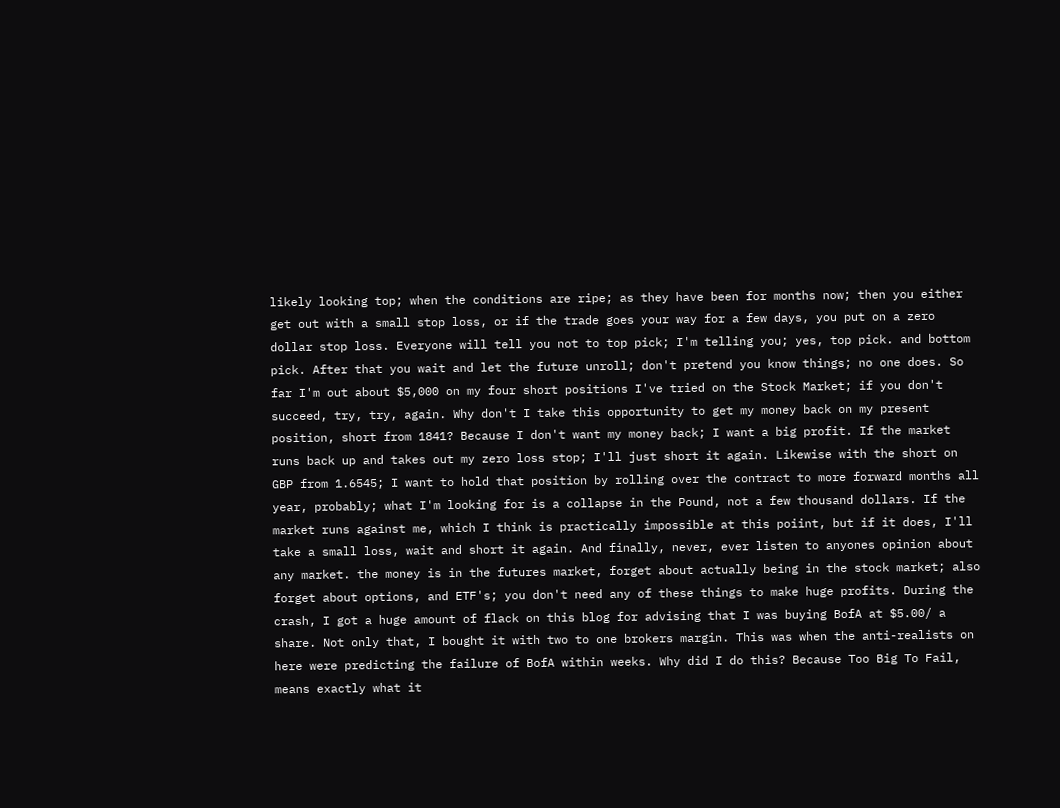likely looking top; when the conditions are ripe; as they have been for months now; then you either get out with a small stop loss, or if the trade goes your way for a few days, you put on a zero dollar stop loss. Everyone will tell you not to top pick; I'm telling you; yes, top pick. and bottom pick. After that you wait and let the future unroll; don't pretend you know things; no one does. So far I'm out about $5,000 on my four short positions I've tried on the Stock Market; if you don't succeed, try, try, again. Why don't I take this opportunity to get my money back on my present position, short from 1841? Because I don't want my money back; I want a big profit. If the market runs back up and takes out my zero loss stop; I'll just short it again. Likewise with the short on GBP from 1.6545; I want to hold that position by rolling over the contract to more forward months all year, probably; what I'm looking for is a collapse in the Pound, not a few thousand dollars. If the market runs against me, which I think is practically impossible at this poiint, but if it does, I'll take a small loss, wait and short it again. And finally, never, ever listen to anyones opinion about any market. the money is in the futures market, forget about actually being in the stock market; also forget about options, and ETF's; you don't need any of these things to make huge profits. During the crash, I got a huge amount of flack on this blog for advising that I was buying BofA at $5.00/ a share. Not only that, I bought it with two to one brokers margin. This was when the anti-realists on here were predicting the failure of BofA within weeks. Why did I do this? Because Too Big To Fail, means exactly what it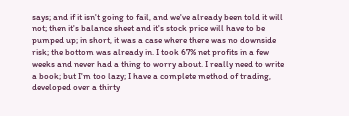says; and if it isn't going to fail, and we've already been told it will not; then it's balance sheet and it's stock price will have to be pumped up; in short, it was a case where there was no downside risk; the bottom was already in. I took 67% net profits in a few weeks and never had a thing to worry about. I really need to write a book; but I'm too lazy; I have a complete method of trading, developed over a thirty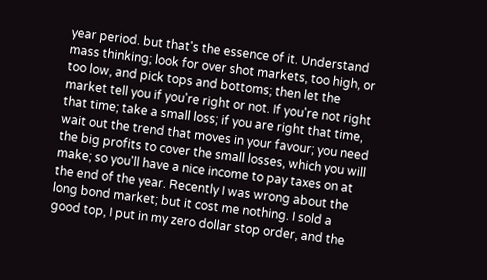year period. but that's the essence of it. Understand mass thinking; look for over shot markets, too high, or too low, and pick tops and bottoms; then let the market tell you if you're right or not. If you're not right that time; take a small loss; if you are right that time, wait out the trend that moves in your favour; you need the big profits to cover the small losses, which you will make; so you'll have a nice income to pay taxes on at the end of the year. Recently I was wrong about the long bond market; but it cost me nothing. I sold a good top, I put in my zero dollar stop order, and the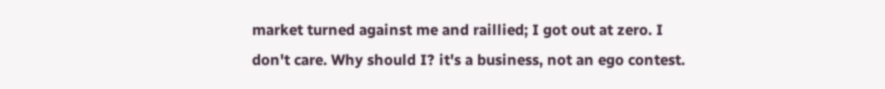market turned against me and raillied; I got out at zero. I don't care. Why should I? it's a business, not an ego contest.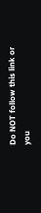Do NOT follow this link or you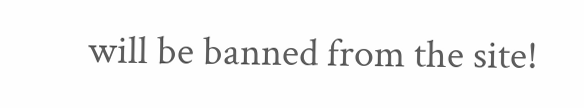will be banned from the site!